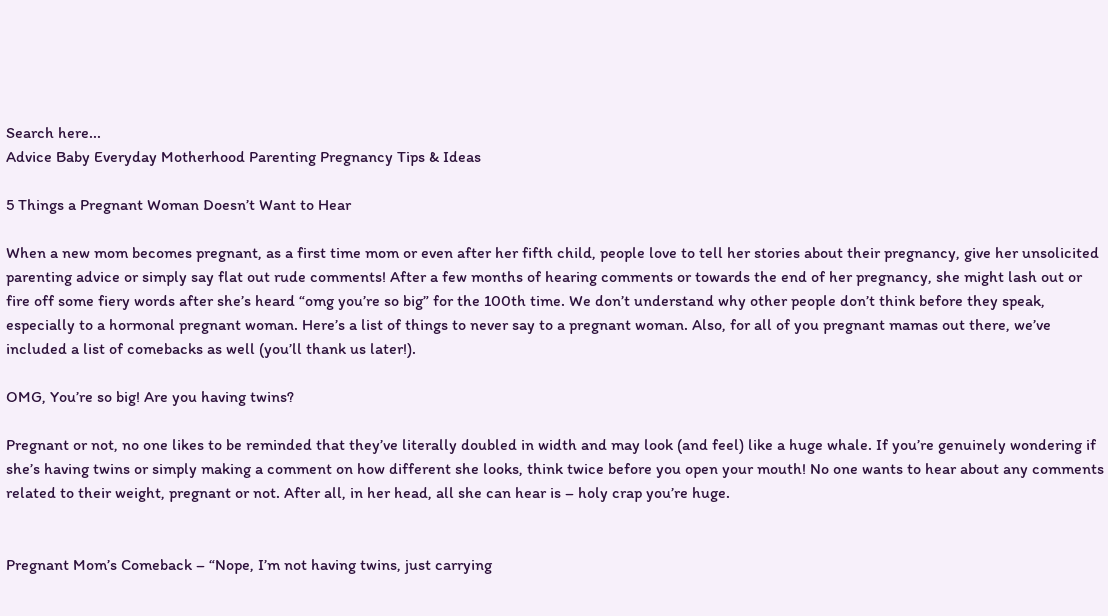Search here...
Advice Baby Everyday Motherhood Parenting Pregnancy Tips & Ideas

5 Things a Pregnant Woman Doesn’t Want to Hear

When a new mom becomes pregnant, as a first time mom or even after her fifth child, people love to tell her stories about their pregnancy, give her unsolicited parenting advice or simply say flat out rude comments! After a few months of hearing comments or towards the end of her pregnancy, she might lash out or fire off some fiery words after she’s heard “omg you’re so big” for the 100th time. We don’t understand why other people don’t think before they speak, especially to a hormonal pregnant woman. Here’s a list of things to never say to a pregnant woman. Also, for all of you pregnant mamas out there, we’ve included a list of comebacks as well (you’ll thank us later!).

OMG, You’re so big! Are you having twins?

Pregnant or not, no one likes to be reminded that they’ve literally doubled in width and may look (and feel) like a huge whale. If you’re genuinely wondering if she’s having twins or simply making a comment on how different she looks, think twice before you open your mouth! No one wants to hear about any comments related to their weight, pregnant or not. After all, in her head, all she can hear is – holy crap you’re huge.


Pregnant Mom’s Comeback – “Nope, I’m not having twins, just carrying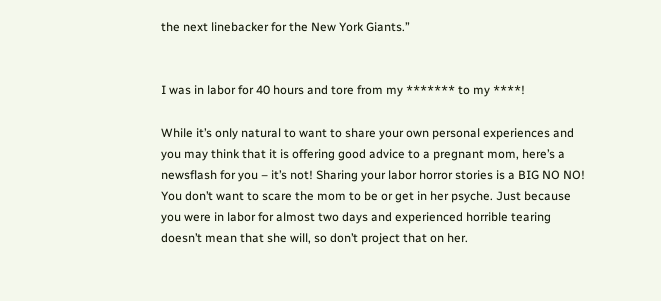the next linebacker for the New York Giants.”


I was in labor for 40 hours and tore from my ******* to my ****!

While it’s only natural to want to share your own personal experiences and you may think that it is offering good advice to a pregnant mom, here’s a newsflash for you – it’s not! Sharing your labor horror stories is a BIG NO NO! You don’t want to scare the mom to be or get in her psyche. Just because you were in labor for almost two days and experienced horrible tearing doesn’t mean that she will, so don’t project that on her.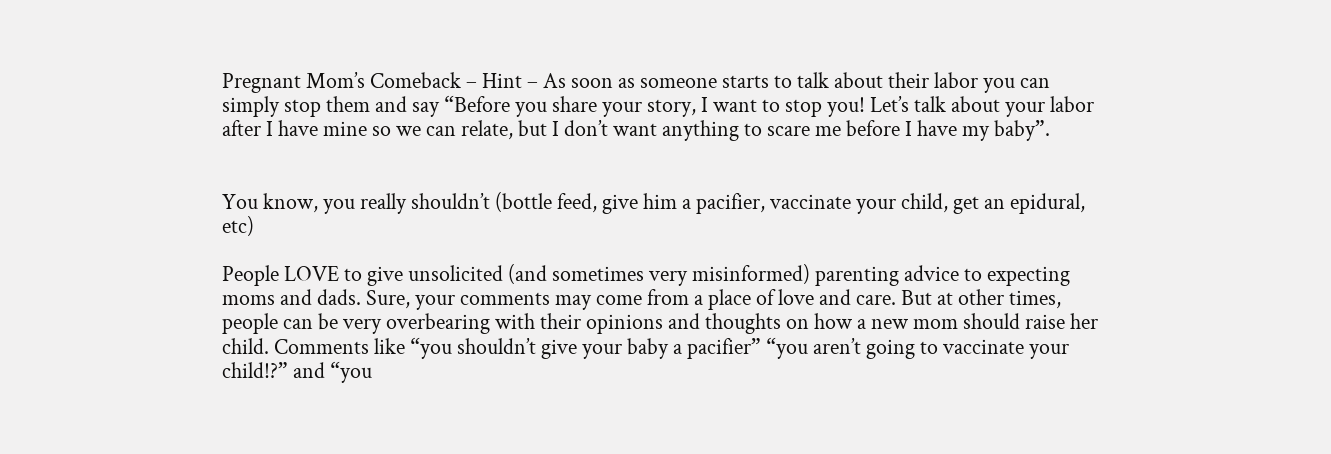Pregnant Mom’s Comeback – Hint – As soon as someone starts to talk about their labor you can simply stop them and say “Before you share your story, I want to stop you! Let’s talk about your labor after I have mine so we can relate, but I don’t want anything to scare me before I have my baby”.


You know, you really shouldn’t (bottle feed, give him a pacifier, vaccinate your child, get an epidural, etc)

People LOVE to give unsolicited (and sometimes very misinformed) parenting advice to expecting moms and dads. Sure, your comments may come from a place of love and care. But at other times, people can be very overbearing with their opinions and thoughts on how a new mom should raise her child. Comments like “you shouldn’t give your baby a pacifier” “you aren’t going to vaccinate your child!?” and “you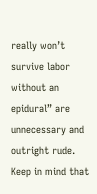really won’t survive labor without an epidural” are unnecessary and outright rude. Keep in mind that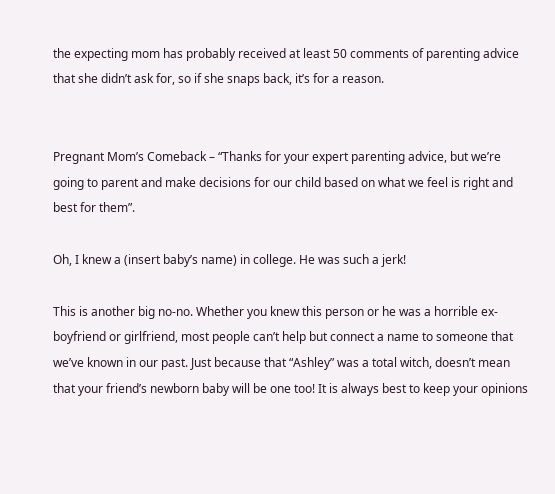the expecting mom has probably received at least 50 comments of parenting advice that she didn’t ask for, so if she snaps back, it’s for a reason.


Pregnant Mom’s Comeback – “Thanks for your expert parenting advice, but we’re going to parent and make decisions for our child based on what we feel is right and best for them”.

Oh, I knew a (insert baby’s name) in college. He was such a jerk!

This is another big no-no. Whether you knew this person or he was a horrible ex-boyfriend or girlfriend, most people can’t help but connect a name to someone that we’ve known in our past. Just because that “Ashley” was a total witch, doesn’t mean that your friend’s newborn baby will be one too! It is always best to keep your opinions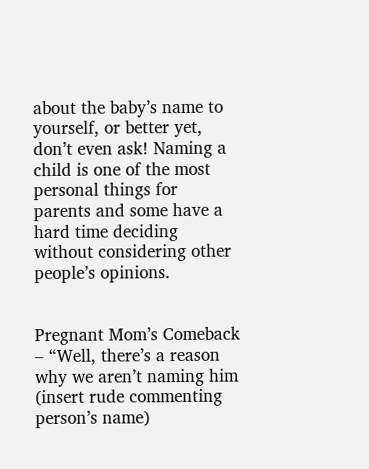about the baby’s name to yourself, or better yet, don’t even ask! Naming a child is one of the most personal things for parents and some have a hard time deciding without considering other people’s opinions.


Pregnant Mom’s Comeback – “Well, there’s a reason why we aren’t naming him (insert rude commenting person’s name)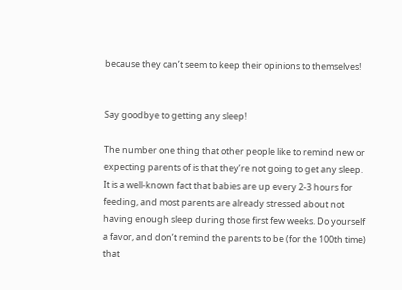because they can’t seem to keep their opinions to themselves!


Say goodbye to getting any sleep!

The number one thing that other people like to remind new or expecting parents of is that they’re not going to get any sleep. It is a well-known fact that babies are up every 2-3 hours for feeding, and most parents are already stressed about not having enough sleep during those first few weeks. Do yourself a favor, and don’t remind the parents to be (for the 100th time) that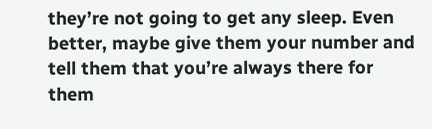they’re not going to get any sleep. Even better, maybe give them your number and tell them that you’re always there for them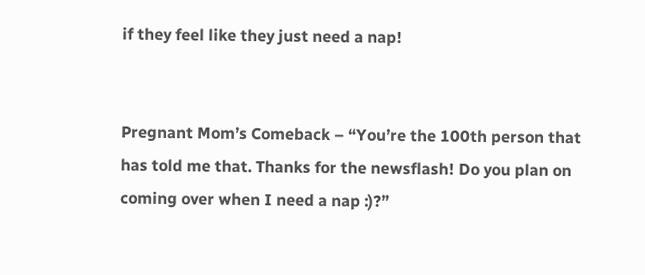if they feel like they just need a nap!


Pregnant Mom’s Comeback – “You’re the 100th person that has told me that. Thanks for the newsflash! Do you plan on coming over when I need a nap :)?”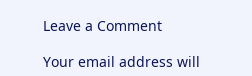Leave a Comment

Your email address will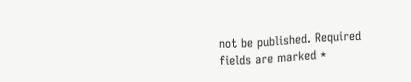not be published. Required fields are marked *